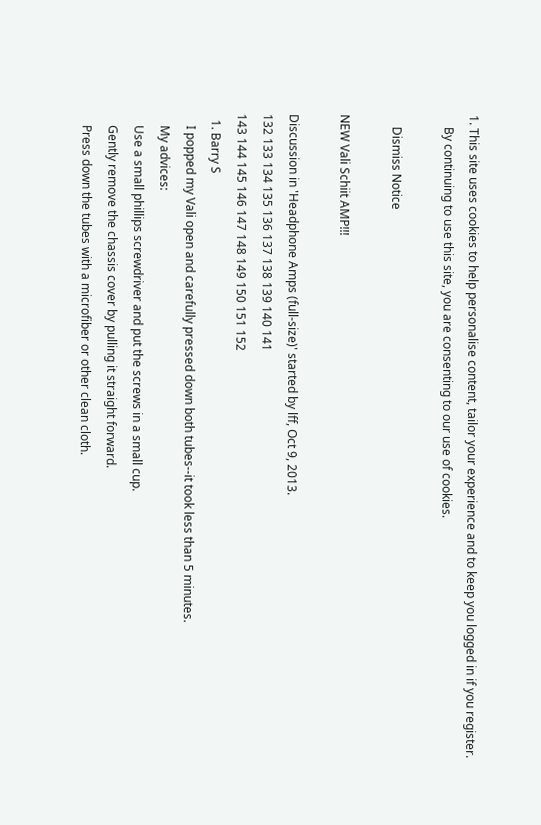1. This site uses cookies to help personalise content, tailor your experience and to keep you logged in if you register.
    By continuing to use this site, you are consenting to our use of cookies.

    Dismiss Notice

NEW Vali Schiit AMP!!!

Discussion in 'Headphone Amps (full-size)' started by lff, Oct 9, 2013.
132 133 134 135 136 137 138 139 140 141
143 144 145 146 147 148 149 150 151 152
  1. Barry S
    I popped my Vali open and carefully pressed down both tubes--it took less than 5 minutes.
    My advices:
    Use a small phillips screwdriver and put the screws in a small cup.
    Gently remove the chassis cover by pulling it straight forward.
    Press down the tubes with a microfiber or other clean cloth.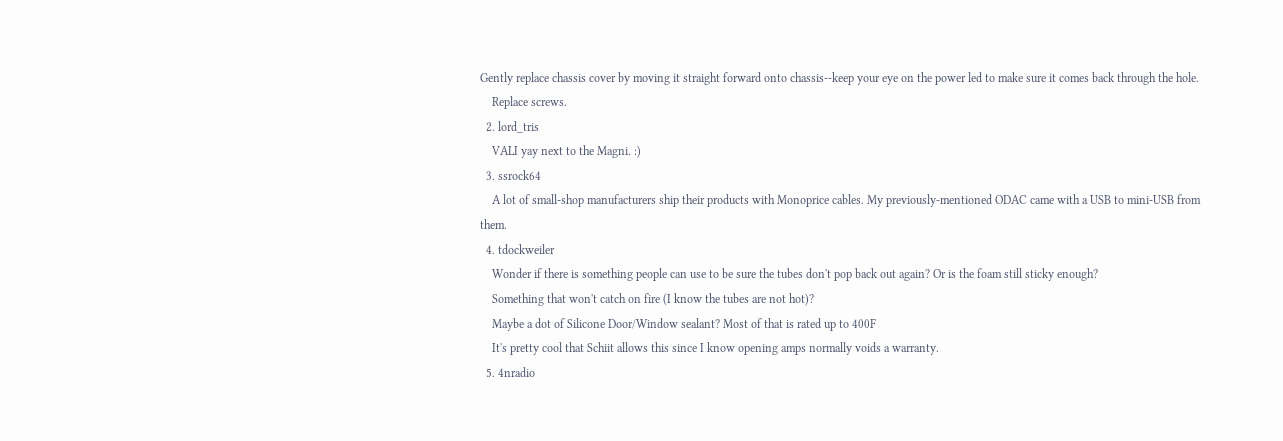Gently replace chassis cover by moving it straight forward onto chassis--keep your eye on the power led to make sure it comes back through the hole.
    Replace screws.
  2. lord_tris
    VALI yay next to the Magni. :)
  3. ssrock64
    A lot of small-shop manufacturers ship their products with Monoprice cables. My previously-mentioned ODAC came with a USB to mini-USB from them.
  4. tdockweiler
    Wonder if there is something people can use to be sure the tubes don't pop back out again? Or is the foam still sticky enough?
    Something that won't catch on fire (I know the tubes are not hot)?
    Maybe a dot of Silicone Door/Window sealant? Most of that is rated up to 400F
    It's pretty cool that Schiit allows this since I know opening amps normally voids a warranty.
  5. 4nradio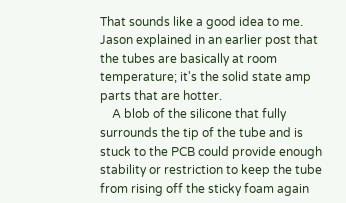That sounds like a good idea to me. Jason explained in an earlier post that the tubes are basically at room temperature; it's the solid state amp parts that are hotter.
    A blob of the silicone that fully surrounds the tip of the tube and is stuck to the PCB could provide enough stability or restriction to keep the tube from rising off the sticky foam again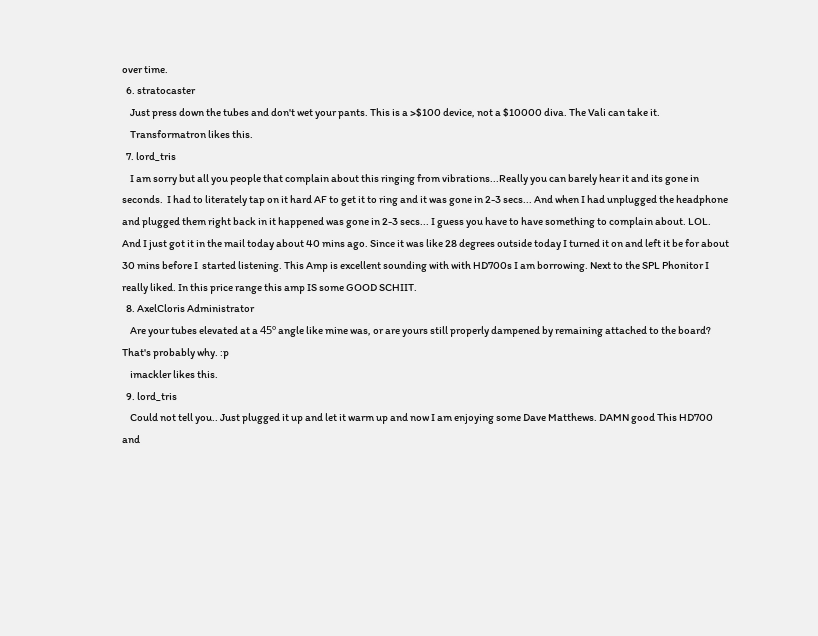over time.
  6. stratocaster
    Just press down the tubes and don't wet your pants. This is a >$100 device, not a $10000 diva. The Vali can take it.
    Transformatron likes this.
  7. lord_tris
    I am sorry but all you people that complain about this ringing from vibrations...Really you can barely hear it and its gone in seconds.  I had to literately tap on it hard AF to get it to ring and it was gone in 2-3 secs... And when I had unplugged the headphone and plugged them right back in it happened was gone in 2-3 secs... I guess you have to have something to complain about. LOL.  And I just got it in the mail today about 40 mins ago. Since it was like 28 degrees outside today I turned it on and left it be for about 30 mins before I  started listening. This Amp is excellent sounding with with HD700s I am borrowing. Next to the SPL Phonitor I really liked. In this price range this amp IS some GOOD SCHIIT.
  8. AxelCloris Administrator
    Are your tubes elevated at a 45º angle like mine was, or are yours still properly dampened by remaining attached to the board? That's probably why. :p
    imackler likes this.
  9. lord_tris
    Could not tell you.. Just plugged it up and let it warm up and now I am enjoying some Dave Matthews. DAMN good This HD700 and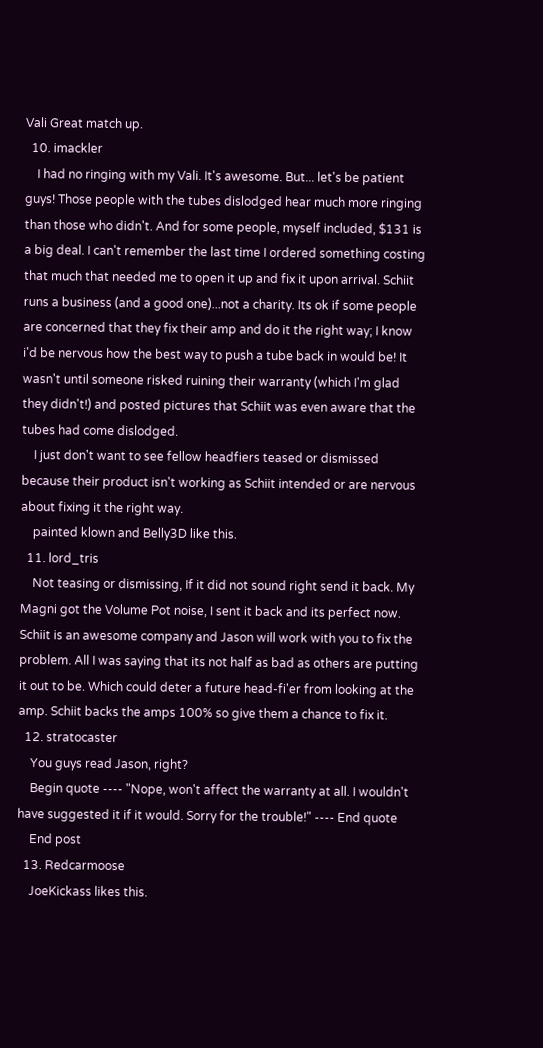Vali Great match up.
  10. imackler
    I had no ringing with my Vali. It's awesome. But... let's be patient guys! Those people with the tubes dislodged hear much more ringing than those who didn't. And for some people, myself included, $131 is a big deal. I can't remember the last time I ordered something costing that much that needed me to open it up and fix it upon arrival. Schiit runs a business (and a good one)...not a charity. Its ok if some people are concerned that they fix their amp and do it the right way; I know i'd be nervous how the best way to push a tube back in would be! It wasn't until someone risked ruining their warranty (which I'm glad they didn't!) and posted pictures that Schiit was even aware that the tubes had come dislodged.
    I just don't want to see fellow headfiers teased or dismissed because their product isn't working as Schiit intended or are nervous about fixing it the right way.
    painted klown and Belly3D like this.
  11. lord_tris
    Not teasing or dismissing, If it did not sound right send it back. My Magni got the Volume Pot noise, I sent it back and its perfect now. Schiit is an awesome company and Jason will work with you to fix the problem. All I was saying that its not half as bad as others are putting it out to be. Which could deter a future head-fi'er from looking at the amp. Schiit backs the amps 100% so give them a chance to fix it.
  12. stratocaster
    You guys read Jason, right?
    Begin quote ---- "Nope, won't affect the warranty at all. I wouldn't have suggested it if it would. Sorry for the trouble!" ---- End quote
    End post
  13. Redcarmoose
    JoeKickass likes this.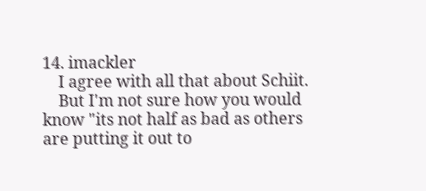14. imackler
    I agree with all that about Schiit.
    But I'm not sure how you would know "its not half as bad as others are putting it out to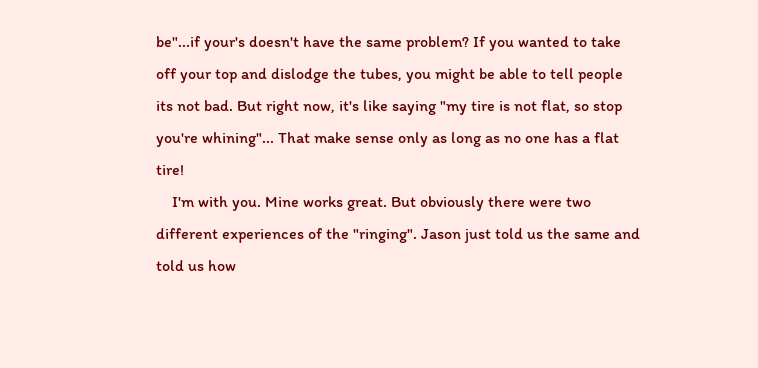be"...if your's doesn't have the same problem? If you wanted to take off your top and dislodge the tubes, you might be able to tell people its not bad. But right now, it's like saying "my tire is not flat, so stop you're whining"... That make sense only as long as no one has a flat tire!
    I'm with you. Mine works great. But obviously there were two different experiences of the "ringing". Jason just told us the same and told us how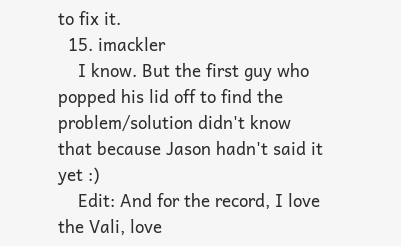to fix it.
  15. imackler
    I know. But the first guy who popped his lid off to find the problem/solution didn't know that because Jason hadn't said it yet :)
    Edit: And for the record, I love the Vali, love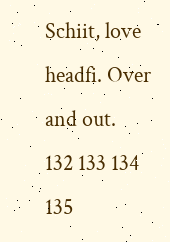Schiit, love headfi. Over and out.
132 133 134 135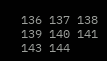136 137 138 139 140 141
143 144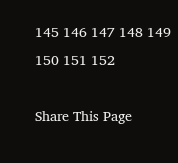145 146 147 148 149 150 151 152

Share This Page